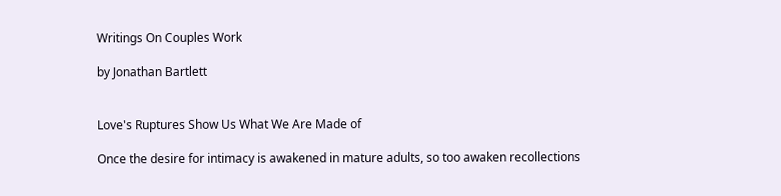Writings On Couples Work

by Jonathan Bartlett


Love's Ruptures Show Us What We Are Made of

Once the desire for intimacy is awakened in mature adults, so too awaken recollections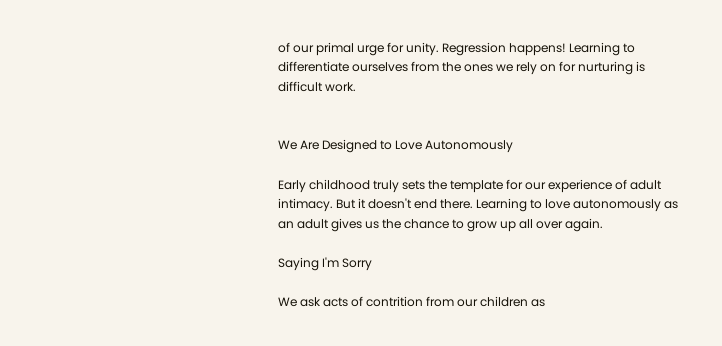of our primal urge for unity. Regression happens! Learning to differentiate ourselves from the ones we rely on for nurturing is difficult work.


We Are Designed to Love Autonomously

Early childhood truly sets the template for our experience of adult intimacy. But it doesn't end there. Learning to love autonomously as an adult gives us the chance to grow up all over again.

Saying I'm Sorry

We ask acts of contrition from our children as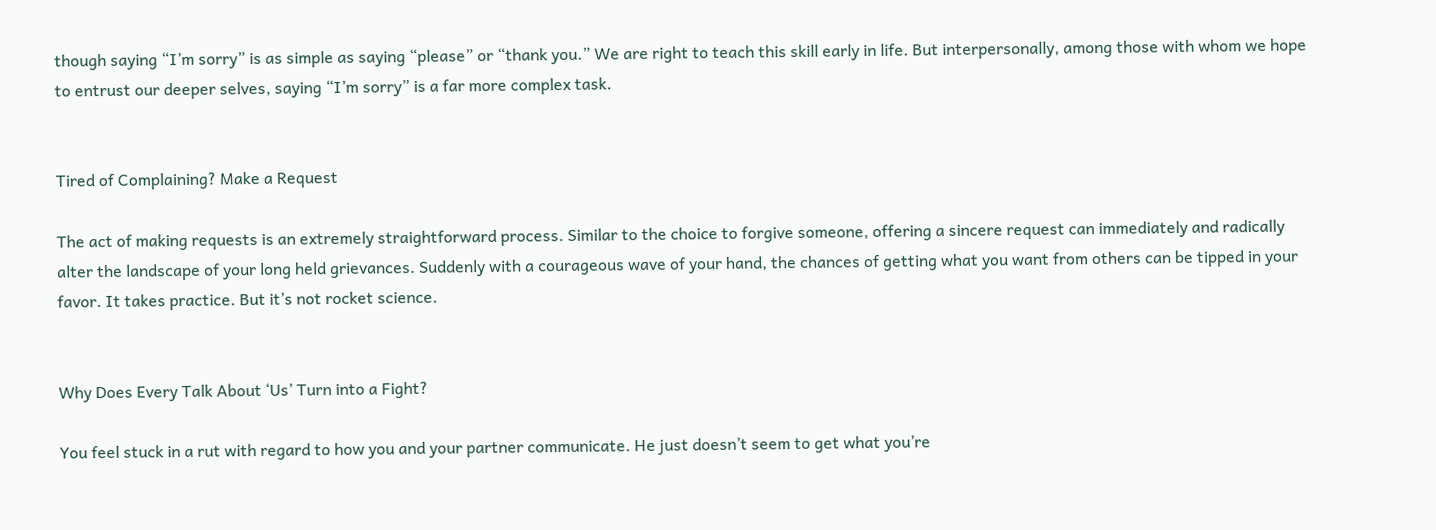though saying “I’m sorry” is as simple as saying “please” or “thank you.” We are right to teach this skill early in life. But interpersonally, among those with whom we hope to entrust our deeper selves, saying “I’m sorry” is a far more complex task.


Tired of Complaining? Make a Request

The act of making requests is an extremely straightforward process. Similar to the choice to forgive someone, offering a sincere request can immediately and radically alter the landscape of your long held grievances. Suddenly with a courageous wave of your hand, the chances of getting what you want from others can be tipped in your favor. It takes practice. But it’s not rocket science.


Why Does Every Talk About ‘Us’ Turn into a Fight?

You feel stuck in a rut with regard to how you and your partner communicate. He just doesn’t seem to get what you’re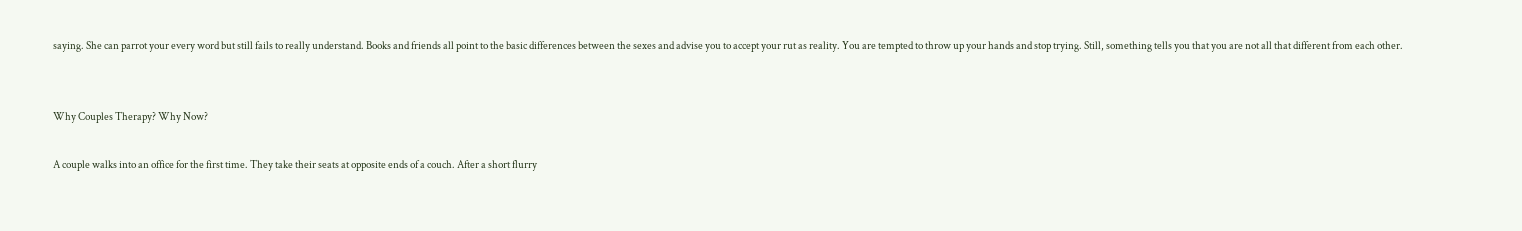saying. She can parrot your every word but still fails to really understand. Books and friends all point to the basic differences between the sexes and advise you to accept your rut as reality. You are tempted to throw up your hands and stop trying. Still, something tells you that you are not all that different from each other.


Why Couples Therapy? Why Now?

A couple walks into an office for the first time. They take their seats at opposite ends of a couch. After a short flurry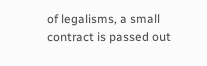of legalisms, a small contract is passed out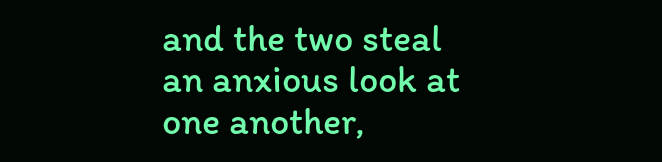and the two steal an anxious look at one another,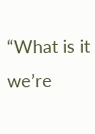“What is it we’re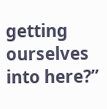getting ourselves into here?”